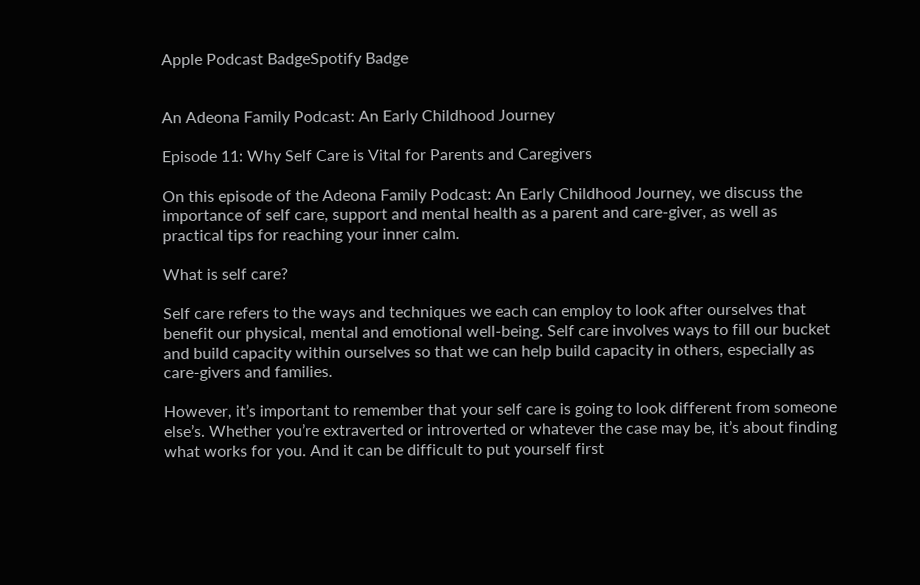Apple Podcast BadgeSpotify Badge


An Adeona Family Podcast: An Early Childhood Journey

Episode 11: Why Self Care is Vital for Parents and Caregivers

On this episode of the Adeona Family Podcast: An Early Childhood Journey, we discuss the importance of self care, support and mental health as a parent and care-giver, as well as practical tips for reaching your inner calm.

What is self care?

Self care refers to the ways and techniques we each can employ to look after ourselves that benefit our physical, mental and emotional well-being. Self care involves ways to fill our bucket and build capacity within ourselves so that we can help build capacity in others, especially as care-givers and families.

However, it’s important to remember that your self care is going to look different from someone else’s. Whether you’re extraverted or introverted or whatever the case may be, it’s about finding what works for you. And it can be difficult to put yourself first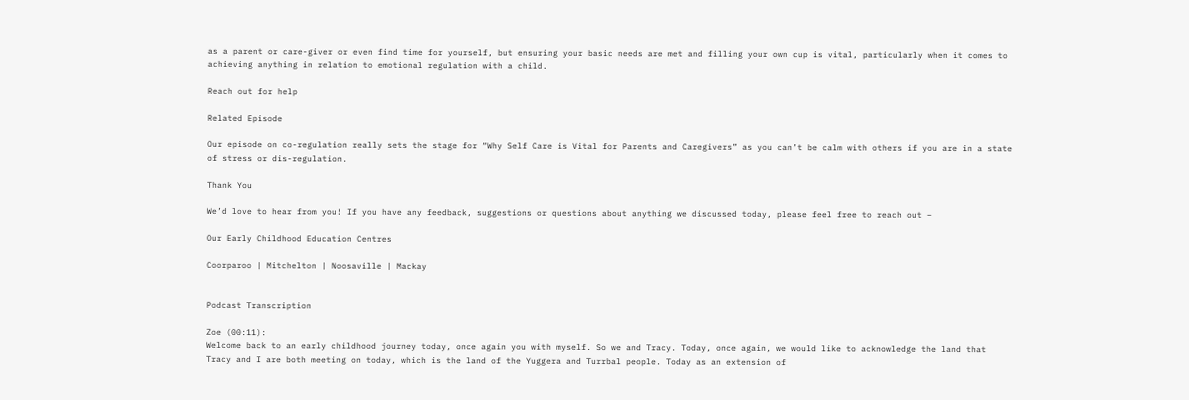as a parent or care-giver or even find time for yourself, but ensuring your basic needs are met and filling your own cup is vital, particularly when it comes to achieving anything in relation to emotional regulation with a child.

Reach out for help

Related Episode

Our episode on co-regulation really sets the stage for “Why Self Care is Vital for Parents and Caregivers” as you can’t be calm with others if you are in a state of stress or dis-regulation.

Thank You

We’d love to hear from you! If you have any feedback, suggestions or questions about anything we discussed today, please feel free to reach out –

Our Early Childhood Education Centres

Coorparoo | Mitchelton | Noosaville | Mackay


Podcast Transcription

Zoe (00:11):
Welcome back to an early childhood journey today, once again you with myself. So we and Tracy. Today, once again, we would like to acknowledge the land that Tracy and I are both meeting on today, which is the land of the Yuggera and Turrbal people. Today as an extension of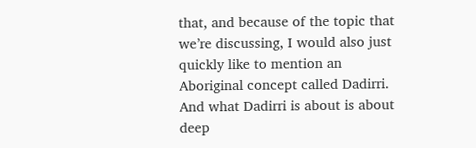that, and because of the topic that we’re discussing, I would also just quickly like to mention an Aboriginal concept called Dadirri. And what Dadirri is about is about deep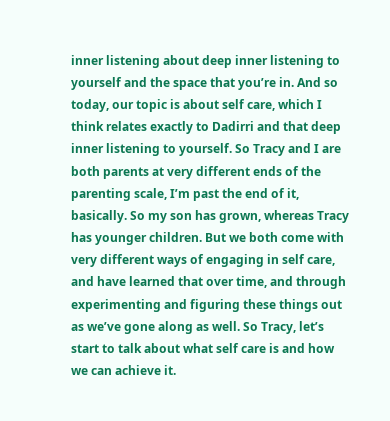inner listening about deep inner listening to yourself and the space that you’re in. And so today, our topic is about self care, which I think relates exactly to Dadirri and that deep inner listening to yourself. So Tracy and I are both parents at very different ends of the parenting scale, I’m past the end of it, basically. So my son has grown, whereas Tracy has younger children. But we both come with very different ways of engaging in self care, and have learned that over time, and through experimenting and figuring these things out as we’ve gone along as well. So Tracy, let’s start to talk about what self care is and how we can achieve it.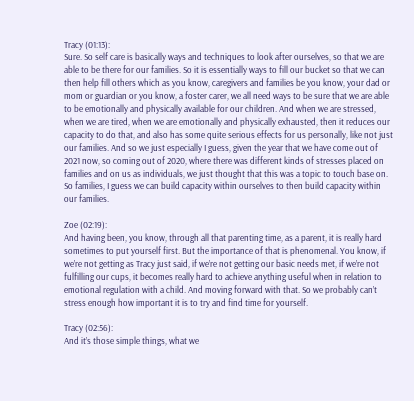Tracy (01:13):
Sure. So self care is basically ways and techniques to look after ourselves, so that we are able to be there for our families. So it is essentially ways to fill our bucket so that we can then help fill others which as you know, caregivers and families be you know, your dad or mom or guardian or you know, a foster carer, we all need ways to be sure that we are able to be emotionally and physically available for our children. And when we are stressed, when we are tired, when we are emotionally and physically exhausted, then it reduces our capacity to do that, and also has some quite serious effects for us personally, like not just our families. And so we just especially I guess, given the year that we have come out of 2021 now, so coming out of 2020, where there was different kinds of stresses placed on families and on us as individuals, we just thought that this was a topic to touch base on. So families, I guess we can build capacity within ourselves to then build capacity within our families.

Zoe (02:19):
And having been, you know, through all that parenting time, as a parent, it is really hard sometimes to put yourself first. But the importance of that is phenomenal. You know, if we’re not getting as Tracy just said, if we’re not getting our basic needs met, if we’re not fulfilling our cups, it becomes really hard to achieve anything useful when in relation to emotional regulation with a child. And moving forward with that. So we probably can’t stress enough how important it is to try and find time for yourself.

Tracy (02:56):
And it’s those simple things, what we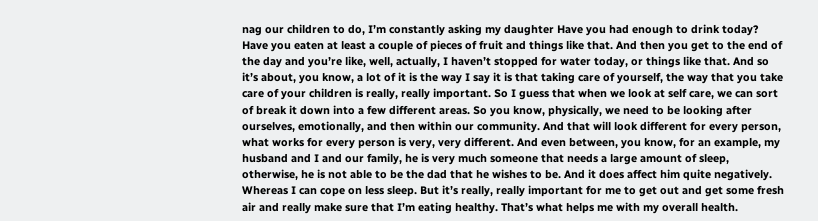nag our children to do, I’m constantly asking my daughter Have you had enough to drink today? Have you eaten at least a couple of pieces of fruit and things like that. And then you get to the end of the day and you’re like, well, actually, I haven’t stopped for water today, or things like that. And so it’s about, you know, a lot of it is the way I say it is that taking care of yourself, the way that you take care of your children is really, really important. So I guess that when we look at self care, we can sort of break it down into a few different areas. So you know, physically, we need to be looking after ourselves, emotionally, and then within our community. And that will look different for every person, what works for every person is very, very different. And even between, you know, for an example, my husband and I and our family, he is very much someone that needs a large amount of sleep, otherwise, he is not able to be the dad that he wishes to be. And it does affect him quite negatively. Whereas I can cope on less sleep. But it’s really, really important for me to get out and get some fresh air and really make sure that I’m eating healthy. That’s what helps me with my overall health.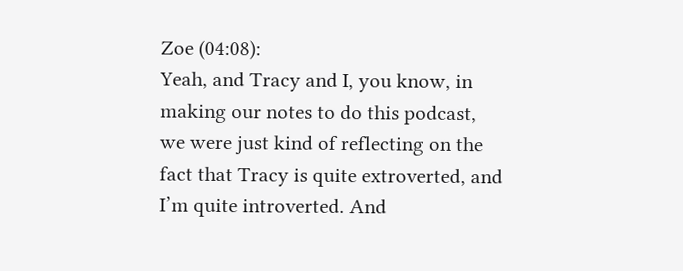Zoe (04:08):
Yeah, and Tracy and I, you know, in making our notes to do this podcast, we were just kind of reflecting on the fact that Tracy is quite extroverted, and I’m quite introverted. And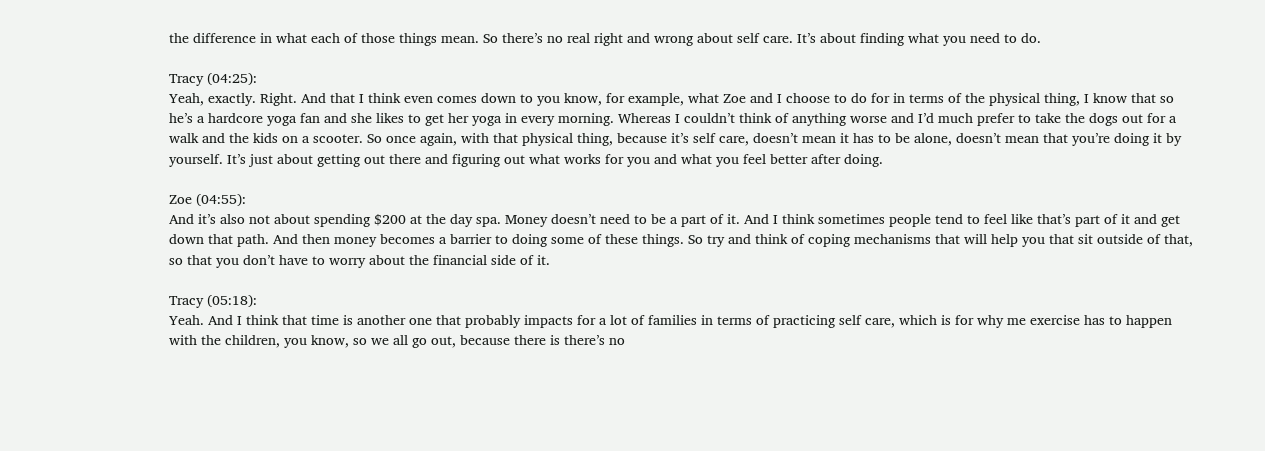the difference in what each of those things mean. So there’s no real right and wrong about self care. It’s about finding what you need to do.

Tracy (04:25):
Yeah, exactly. Right. And that I think even comes down to you know, for example, what Zoe and I choose to do for in terms of the physical thing, I know that so he’s a hardcore yoga fan and she likes to get her yoga in every morning. Whereas I couldn’t think of anything worse and I’d much prefer to take the dogs out for a walk and the kids on a scooter. So once again, with that physical thing, because it’s self care, doesn’t mean it has to be alone, doesn’t mean that you’re doing it by yourself. It’s just about getting out there and figuring out what works for you and what you feel better after doing.

Zoe (04:55):
And it’s also not about spending $200 at the day spa. Money doesn’t need to be a part of it. And I think sometimes people tend to feel like that’s part of it and get down that path. And then money becomes a barrier to doing some of these things. So try and think of coping mechanisms that will help you that sit outside of that, so that you don’t have to worry about the financial side of it.

Tracy (05:18):
Yeah. And I think that time is another one that probably impacts for a lot of families in terms of practicing self care, which is for why me exercise has to happen with the children, you know, so we all go out, because there is there’s no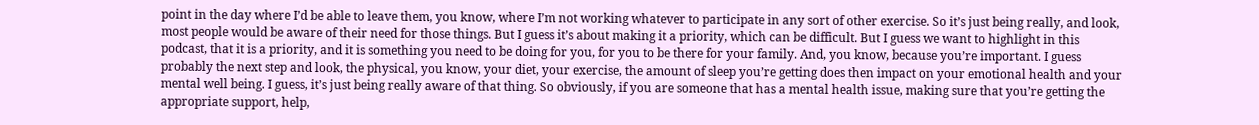point in the day where I’d be able to leave them, you know, where I’m not working whatever to participate in any sort of other exercise. So it’s just being really, and look, most people would be aware of their need for those things. But I guess it’s about making it a priority, which can be difficult. But I guess we want to highlight in this podcast, that it is a priority, and it is something you need to be doing for you, for you to be there for your family. And, you know, because you’re important. I guess probably the next step and look, the physical, you know, your diet, your exercise, the amount of sleep you’re getting does then impact on your emotional health and your mental well being. I guess, it’s just being really aware of that thing. So obviously, if you are someone that has a mental health issue, making sure that you’re getting the appropriate support, help,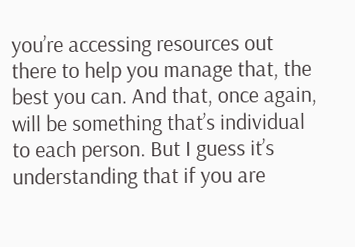you’re accessing resources out there to help you manage that, the best you can. And that, once again, will be something that’s individual to each person. But I guess it’s understanding that if you are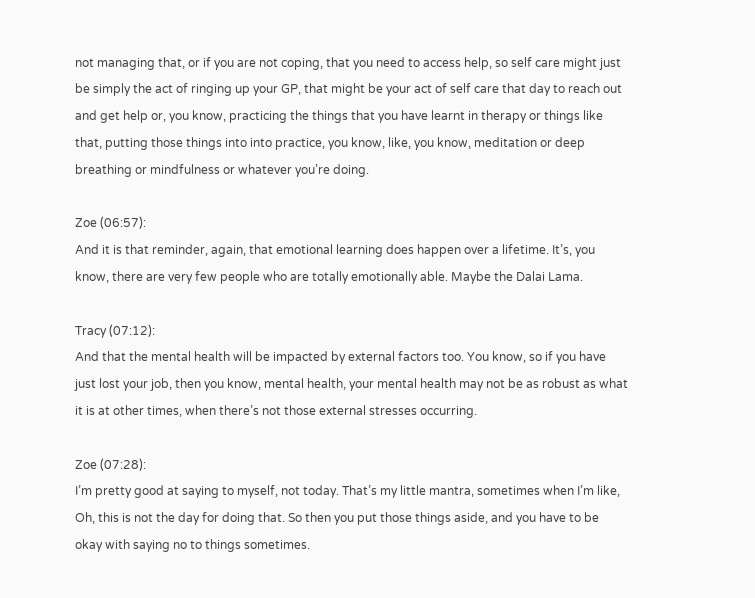not managing that, or if you are not coping, that you need to access help, so self care might just be simply the act of ringing up your GP, that might be your act of self care that day to reach out and get help or, you know, practicing the things that you have learnt in therapy or things like that, putting those things into into practice, you know, like, you know, meditation or deep breathing or mindfulness or whatever you’re doing.

Zoe (06:57):
And it is that reminder, again, that emotional learning does happen over a lifetime. It’s, you know, there are very few people who are totally emotionally able. Maybe the Dalai Lama.

Tracy (07:12):
And that the mental health will be impacted by external factors too. You know, so if you have just lost your job, then you know, mental health, your mental health may not be as robust as what it is at other times, when there’s not those external stresses occurring.

Zoe (07:28):
I’m pretty good at saying to myself, not today. That’s my little mantra, sometimes when I’m like, Oh, this is not the day for doing that. So then you put those things aside, and you have to be okay with saying no to things sometimes.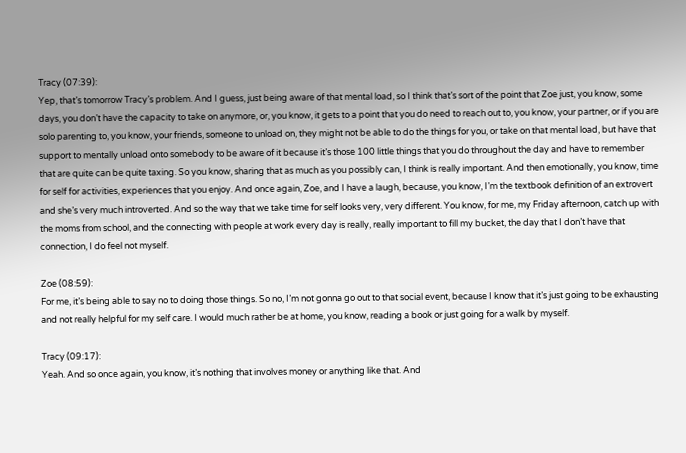Tracy (07:39):
Yep, that’s tomorrow Tracy’s problem. And I guess, just being aware of that mental load, so I think that’s sort of the point that Zoe just, you know, some days, you don’t have the capacity to take on anymore, or, you know, it gets to a point that you do need to reach out to, you know, your partner, or if you are solo parenting to, you know, your friends, someone to unload on, they might not be able to do the things for you, or take on that mental load, but have that support to mentally unload onto somebody to be aware of it because it’s those 100 little things that you do throughout the day and have to remember that are quite can be quite taxing. So you know, sharing that as much as you possibly can, I think is really important. And then emotionally, you know, time for self for activities, experiences that you enjoy. And once again, Zoe, and I have a laugh, because, you know, I’m the textbook definition of an extrovert and she’s very much introverted. And so the way that we take time for self looks very, very different. You know, for me, my Friday afternoon, catch up with the moms from school, and the connecting with people at work every day is really, really important to fill my bucket, the day that I don’t have that connection, I do feel not myself.

Zoe (08:59):
For me, it’s being able to say no to doing those things. So no, I’m not gonna go out to that social event, because I know that it’s just going to be exhausting and not really helpful for my self care. I would much rather be at home, you know, reading a book or just going for a walk by myself.

Tracy (09:17):
Yeah. And so once again, you know, it’s nothing that involves money or anything like that. And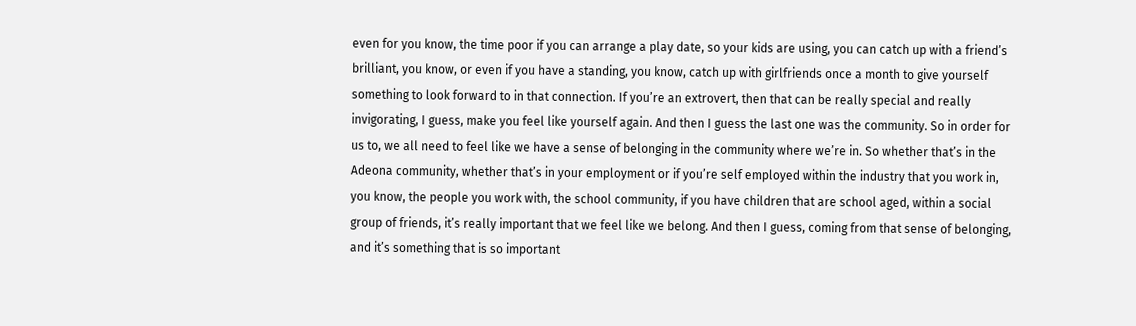even for you know, the time poor if you can arrange a play date, so your kids are using, you can catch up with a friend’s brilliant, you know, or even if you have a standing, you know, catch up with girlfriends once a month to give yourself something to look forward to in that connection. If you’re an extrovert, then that can be really special and really invigorating, I guess, make you feel like yourself again. And then I guess the last one was the community. So in order for us to, we all need to feel like we have a sense of belonging in the community where we’re in. So whether that’s in the Adeona community, whether that’s in your employment or if you’re self employed within the industry that you work in, you know, the people you work with, the school community, if you have children that are school aged, within a social group of friends, it’s really important that we feel like we belong. And then I guess, coming from that sense of belonging, and it’s something that is so important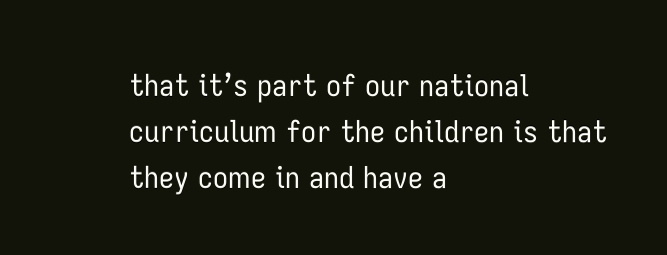that it’s part of our national curriculum for the children is that they come in and have a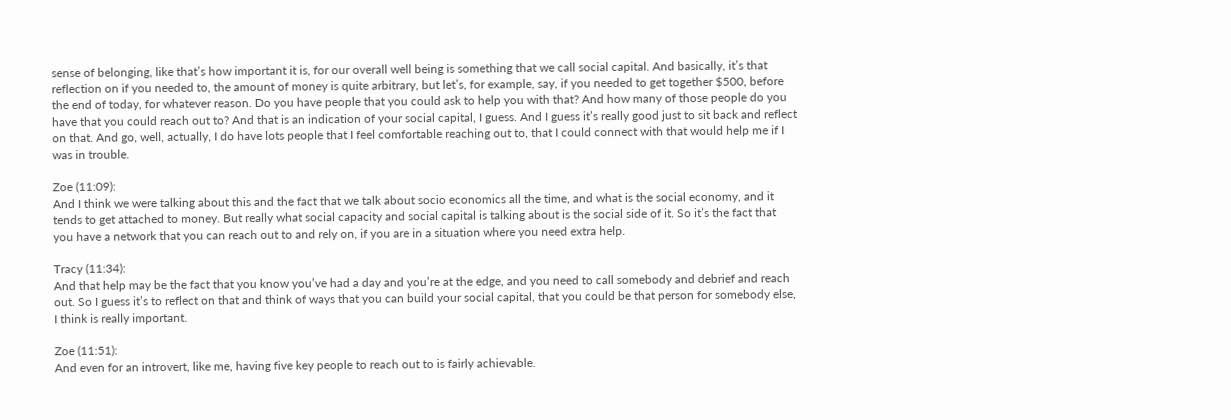sense of belonging, like that’s how important it is, for our overall well being is something that we call social capital. And basically, it’s that reflection on if you needed to, the amount of money is quite arbitrary, but let’s, for example, say, if you needed to get together $500, before the end of today, for whatever reason. Do you have people that you could ask to help you with that? And how many of those people do you have that you could reach out to? And that is an indication of your social capital, I guess. And I guess it’s really good just to sit back and reflect on that. And go, well, actually, I do have lots people that I feel comfortable reaching out to, that I could connect with that would help me if I was in trouble.

Zoe (11:09):
And I think we were talking about this and the fact that we talk about socio economics all the time, and what is the social economy, and it tends to get attached to money. But really what social capacity and social capital is talking about is the social side of it. So it’s the fact that you have a network that you can reach out to and rely on, if you are in a situation where you need extra help.

Tracy (11:34):
And that help may be the fact that you know you’ve had a day and you’re at the edge, and you need to call somebody and debrief and reach out. So I guess it’s to reflect on that and think of ways that you can build your social capital, that you could be that person for somebody else, I think is really important.

Zoe (11:51):
And even for an introvert, like me, having five key people to reach out to is fairly achievable.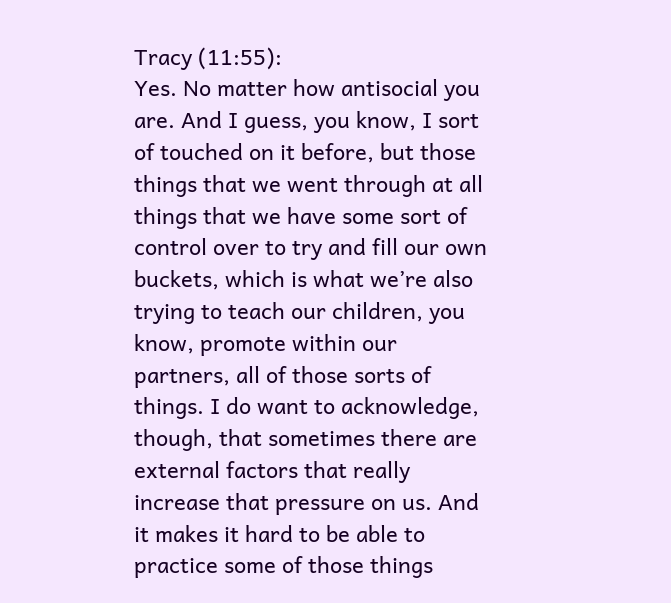Tracy (11:55):
Yes. No matter how antisocial you are. And I guess, you know, I sort of touched on it before, but those things that we went through at all things that we have some sort of control over to try and fill our own buckets, which is what we’re also trying to teach our children, you know, promote within our partners, all of those sorts of things. I do want to acknowledge, though, that sometimes there are external factors that really increase that pressure on us. And it makes it hard to be able to practice some of those things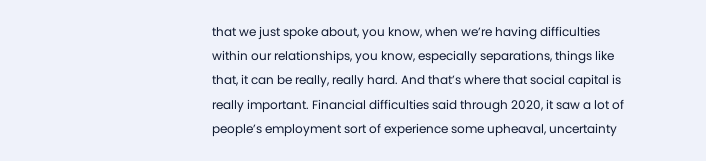that we just spoke about, you know, when we’re having difficulties within our relationships, you know, especially separations, things like that, it can be really, really hard. And that’s where that social capital is really important. Financial difficulties said through 2020, it saw a lot of people’s employment sort of experience some upheaval, uncertainty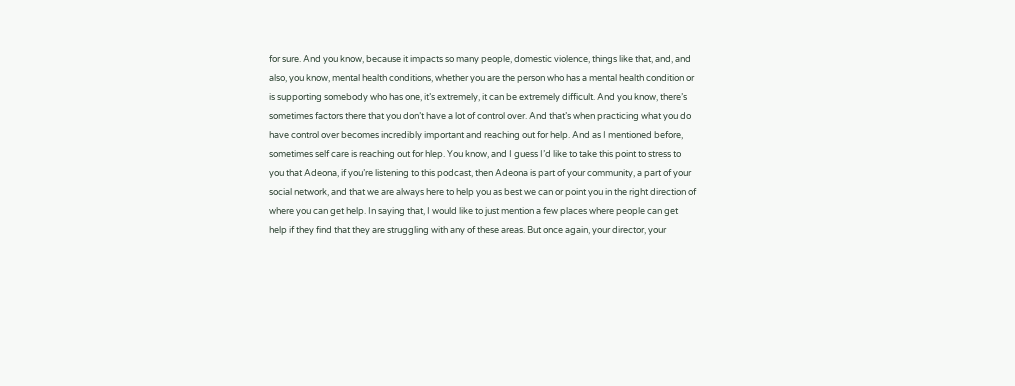for sure. And you know, because it impacts so many people, domestic violence, things like that, and, and also, you know, mental health conditions, whether you are the person who has a mental health condition or is supporting somebody who has one, it’s extremely, it can be extremely difficult. And you know, there’s sometimes factors there that you don’t have a lot of control over. And that’s when practicing what you do have control over becomes incredibly important and reaching out for help. And as I mentioned before, sometimes self care is reaching out for hlep. You know, and I guess I’d like to take this point to stress to you that Adeona, if you’re listening to this podcast, then Adeona is part of your community, a part of your social network, and that we are always here to help you as best we can or point you in the right direction of where you can get help. In saying that, I would like to just mention a few places where people can get help if they find that they are struggling with any of these areas. But once again, your director, your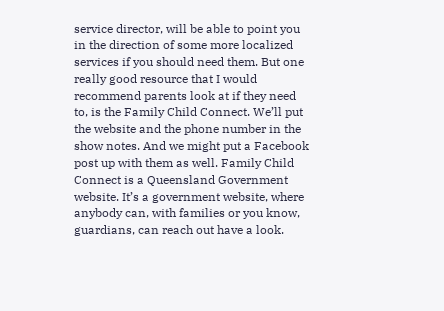service director, will be able to point you in the direction of some more localized services if you should need them. But one really good resource that I would recommend parents look at if they need to, is the Family Child Connect. We’ll put the website and the phone number in the show notes. And we might put a Facebook post up with them as well. Family Child Connect is a Queensland Government website. It’s a government website, where anybody can, with families or you know, guardians, can reach out have a look.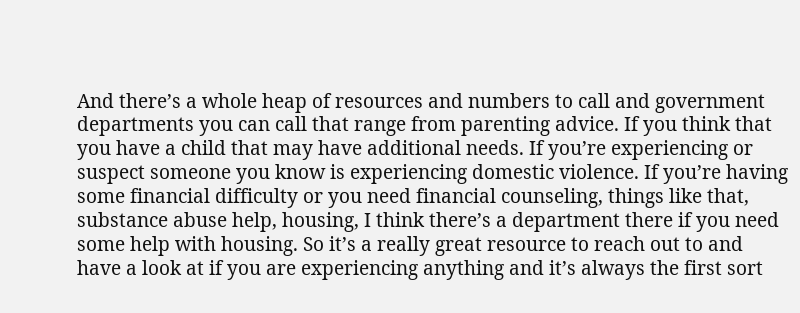And there’s a whole heap of resources and numbers to call and government departments you can call that range from parenting advice. If you think that you have a child that may have additional needs. If you’re experiencing or suspect someone you know is experiencing domestic violence. If you’re having some financial difficulty or you need financial counseling, things like that, substance abuse help, housing, I think there’s a department there if you need some help with housing. So it’s a really great resource to reach out to and have a look at if you are experiencing anything and it’s always the first sort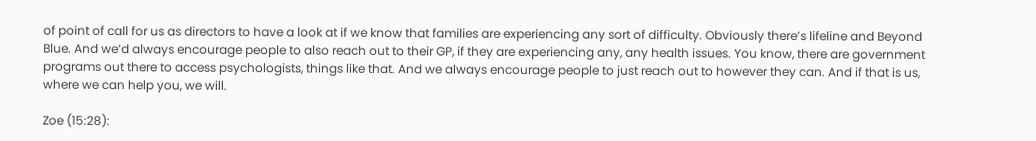of point of call for us as directors to have a look at if we know that families are experiencing any sort of difficulty. Obviously there’s lifeline and Beyond Blue. And we’d always encourage people to also reach out to their GP, if they are experiencing any, any health issues. You know, there are government programs out there to access psychologists, things like that. And we always encourage people to just reach out to however they can. And if that is us, where we can help you, we will.

Zoe (15:28):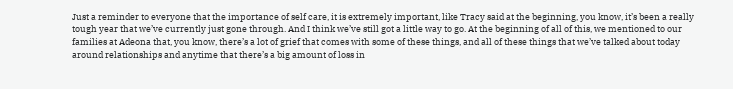Just a reminder to everyone that the importance of self care, it is extremely important, like Tracy said at the beginning, you know, it’s been a really tough year that we’ve currently just gone through. And I think we’ve still got a little way to go. At the beginning of all of this, we mentioned to our families at Adeona that, you know, there’s a lot of grief that comes with some of these things, and all of these things that we’ve talked about today around relationships and anytime that there’s a big amount of loss in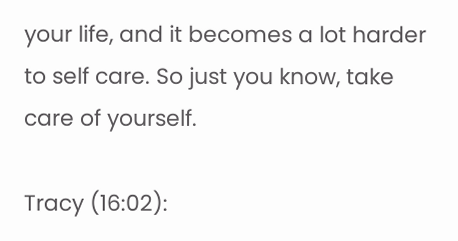your life, and it becomes a lot harder to self care. So just you know, take care of yourself.

Tracy (16:02):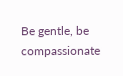Be gentle, be compassionate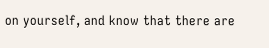on yourself, and know that there are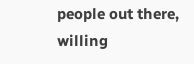people out there, willing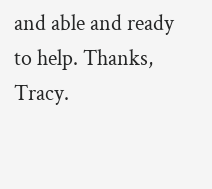and able and ready to help. Thanks, Tracy.